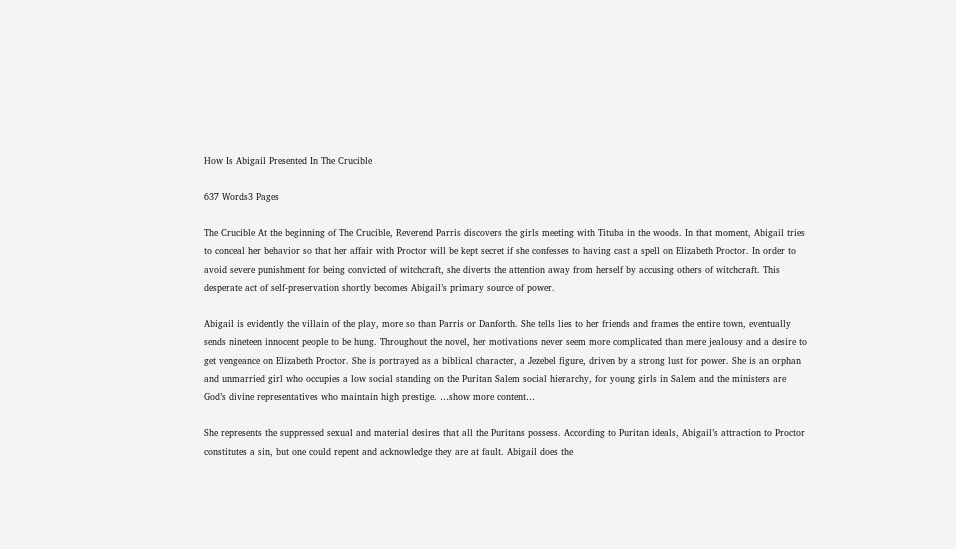How Is Abigail Presented In The Crucible

637 Words3 Pages

The Crucible At the beginning of The Crucible, Reverend Parris discovers the girls meeting with Tituba in the woods. In that moment, Abigail tries to conceal her behavior so that her affair with Proctor will be kept secret if she confesses to having cast a spell on Elizabeth Proctor. In order to avoid severe punishment for being convicted of witchcraft, she diverts the attention away from herself by accusing others of witchcraft. This desperate act of self-preservation shortly becomes Abigail’s primary source of power.

Abigail is evidently the villain of the play, more so than Parris or Danforth. She tells lies to her friends and frames the entire town, eventually sends nineteen innocent people to be hung. Throughout the novel, her motivations never seem more complicated than mere jealousy and a desire to get vengeance on Elizabeth Proctor. She is portrayed as a biblical character, a Jezebel figure, driven by a strong lust for power. She is an orphan and unmarried girl who occupies a low social standing on the Puritan Salem social hierarchy, for young girls in Salem and the ministers are God’s divine representatives who maintain high prestige. …show more content…

She represents the suppressed sexual and material desires that all the Puritans possess. According to Puritan ideals, Abigail’s attraction to Proctor constitutes a sin, but one could repent and acknowledge they are at fault. Abigail does the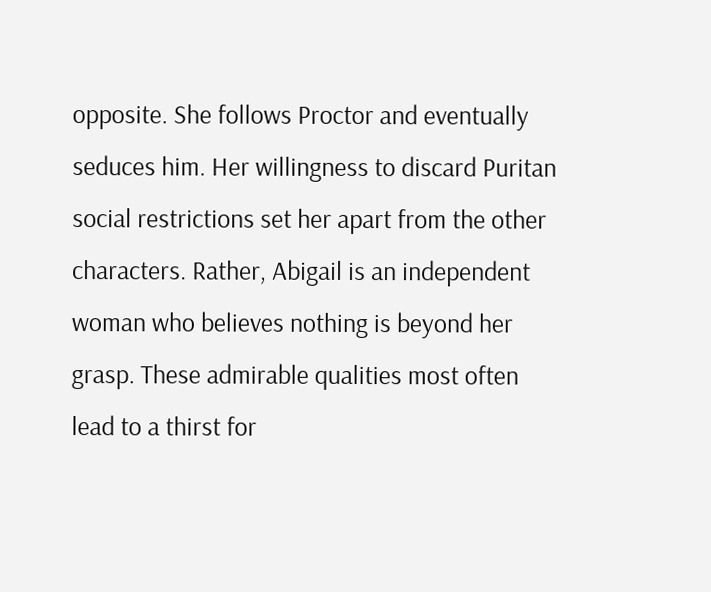opposite. She follows Proctor and eventually seduces him. Her willingness to discard Puritan social restrictions set her apart from the other characters. Rather, Abigail is an independent woman who believes nothing is beyond her grasp. These admirable qualities most often lead to a thirst for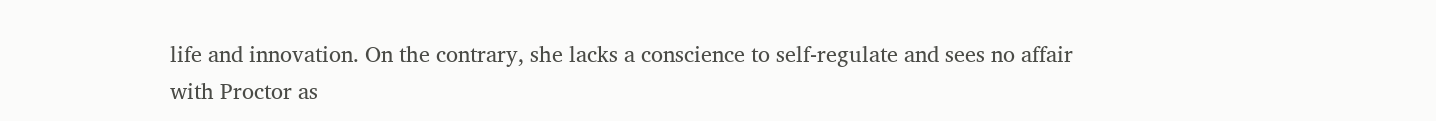life and innovation. On the contrary, she lacks a conscience to self-regulate and sees no affair with Proctor as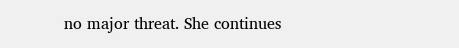no major threat. She continues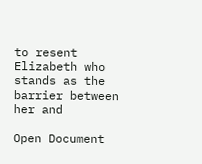to resent Elizabeth who stands as the barrier between her and

Open Document